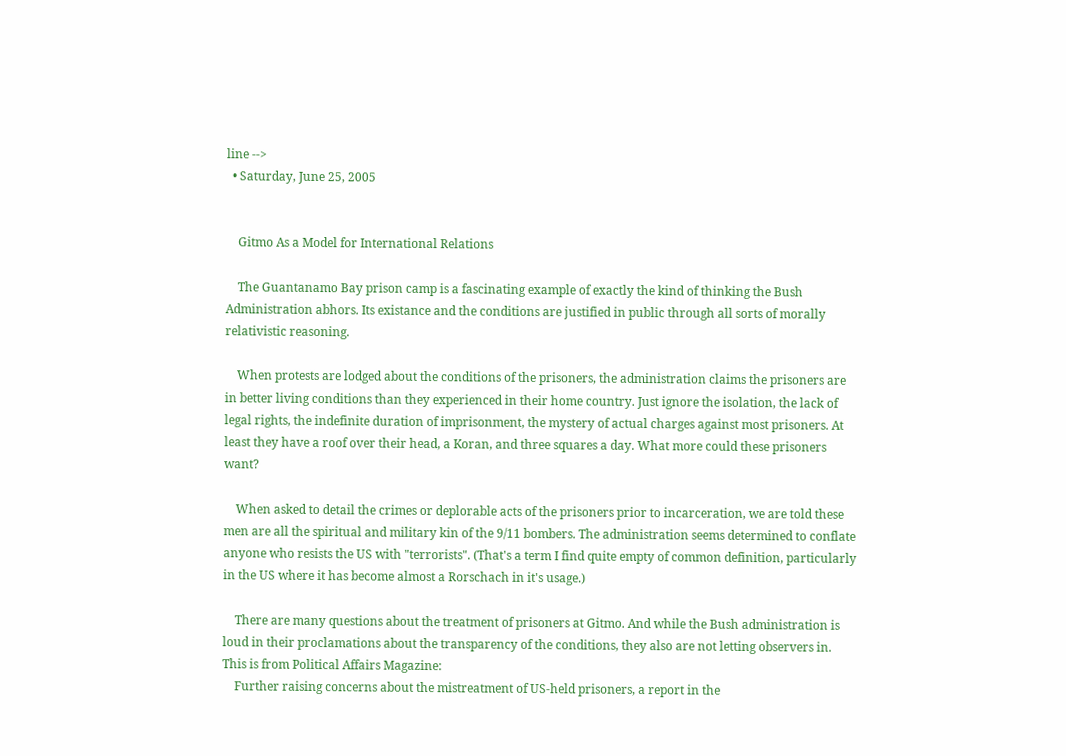line -->
  • Saturday, June 25, 2005


    Gitmo As a Model for International Relations

    The Guantanamo Bay prison camp is a fascinating example of exactly the kind of thinking the Bush Administration abhors. Its existance and the conditions are justified in public through all sorts of morally relativistic reasoning.

    When protests are lodged about the conditions of the prisoners, the administration claims the prisoners are in better living conditions than they experienced in their home country. Just ignore the isolation, the lack of legal rights, the indefinite duration of imprisonment, the mystery of actual charges against most prisoners. At least they have a roof over their head, a Koran, and three squares a day. What more could these prisoners want?

    When asked to detail the crimes or deplorable acts of the prisoners prior to incarceration, we are told these men are all the spiritual and military kin of the 9/11 bombers. The administration seems determined to conflate anyone who resists the US with "terrorists". (That's a term I find quite empty of common definition, particularly in the US where it has become almost a Rorschach in it's usage.)

    There are many questions about the treatment of prisoners at Gitmo. And while the Bush administration is loud in their proclamations about the transparency of the conditions, they also are not letting observers in. This is from Political Affairs Magazine:
    Further raising concerns about the mistreatment of US-held prisoners, a report in the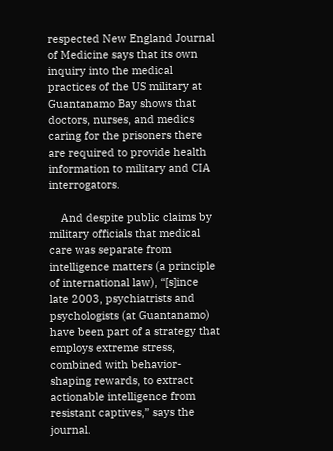respected New England Journal of Medicine says that its own inquiry into the medical practices of the US military at Guantanamo Bay shows that doctors, nurses, and medics caring for the prisoners there are required to provide health information to military and CIA interrogators.

    And despite public claims by military officials that medical care was separate from intelligence matters (a principle of international law), “[s]ince late 2003, psychiatrists and psychologists (at Guantanamo) have been part of a strategy that employs extreme stress, combined with behavior-shaping rewards, to extract actionable intelligence from resistant captives,” says the journal.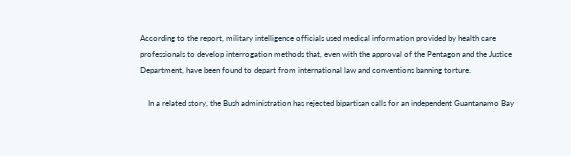According to the report, military intelligence officials used medical information provided by health care professionals to develop interrogation methods that, even with the approval of the Pentagon and the Justice Department, have been found to depart from international law and conventions banning torture.

    In a related story, the Bush administration has rejected bipartisan calls for an independent Guantanamo Bay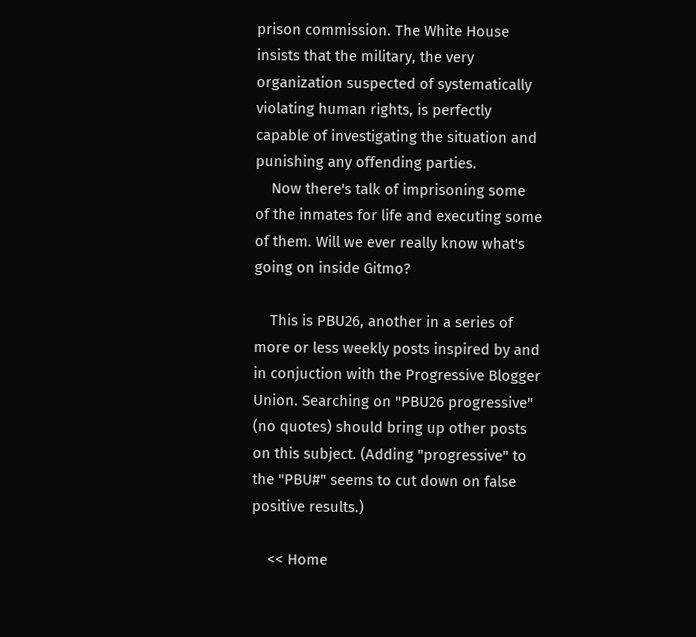prison commission. The White House insists that the military, the very organization suspected of systematically violating human rights, is perfectly capable of investigating the situation and punishing any offending parties.
    Now there's talk of imprisoning some of the inmates for life and executing some of them. Will we ever really know what's going on inside Gitmo?

    This is PBU26, another in a series of more or less weekly posts inspired by and in conjuction with the Progressive Blogger Union. Searching on "PBU26 progressive" (no quotes) should bring up other posts on this subject. (Adding "progressive" to the "PBU#" seems to cut down on false positive results.)

    << Home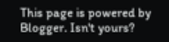This page is powered by Blogger. Isn't yours?